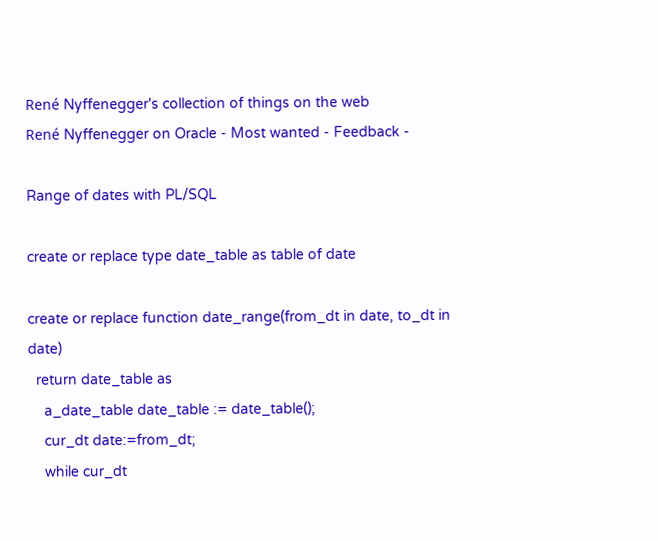René Nyffenegger's collection of things on the web
René Nyffenegger on Oracle - Most wanted - Feedback -

Range of dates with PL/SQL

create or replace type date_table as table of date

create or replace function date_range(from_dt in date, to_dt in date)
  return date_table as
    a_date_table date_table := date_table();
    cur_dt date:=from_dt;
    while cur_dt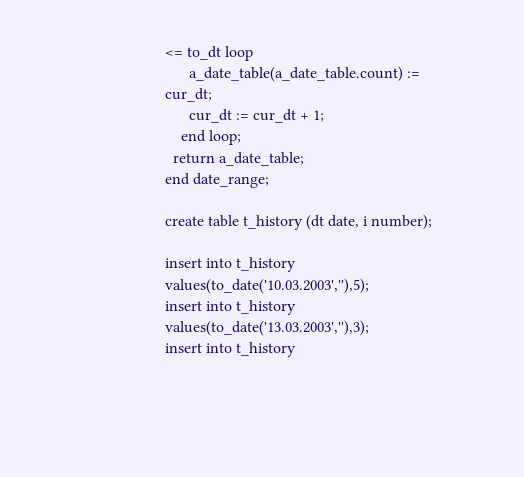<= to_dt loop
      a_date_table(a_date_table.count) := cur_dt;
      cur_dt := cur_dt + 1;
    end loop;
  return a_date_table;
end date_range;

create table t_history (dt date, i number);

insert into t_history values(to_date('10.03.2003',''),5);
insert into t_history values(to_date('13.03.2003',''),3);
insert into t_history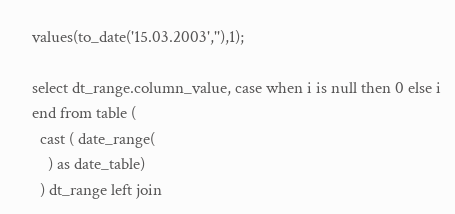values(to_date('15.03.2003',''),1);

select dt_range.column_value, case when i is null then 0 else i end from table (
  cast ( date_range(
    ) as date_table)
  ) dt_range left join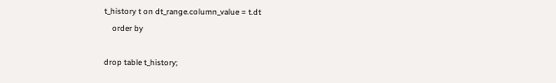t_history t on dt_range.column_value = t.dt
    order by

drop table t_history;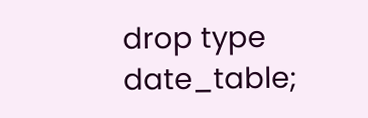drop type date_table;